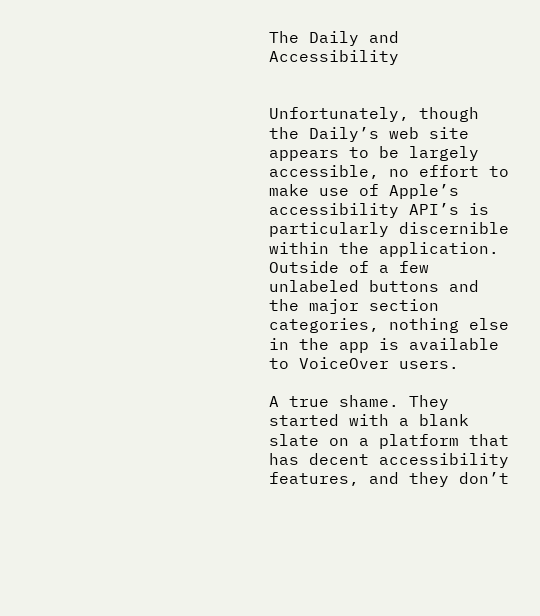The Daily and Accessibility


Unfortunately, though the Daily’s web site appears to be largely accessible, no effort to make use of Apple’s accessibility API’s is particularly discernible within the application. Outside of a few unlabeled buttons and the major section categories, nothing else in the app is available to VoiceOver users.

A true shame. They started with a blank slate on a platform that has decent accessibility features, and they don’t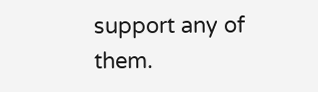support any of them.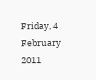Friday, 4 February 2011